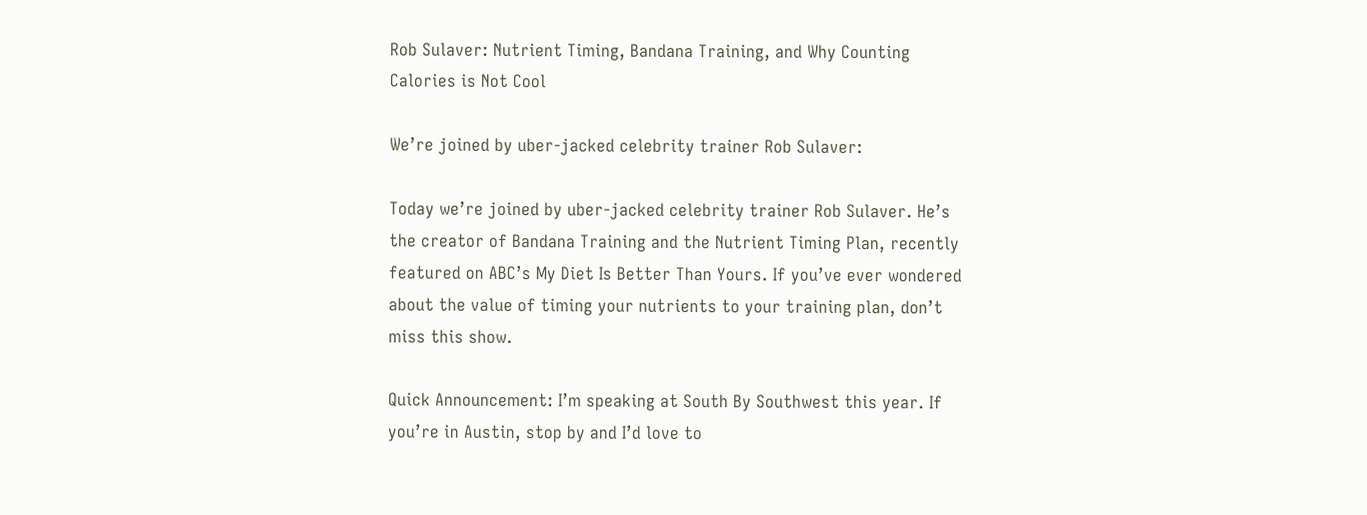Rob Sulaver: Nutrient Timing, Bandana Training, and Why Counting Calories is Not Cool

We’re joined by uber-jacked celebrity trainer Rob Sulaver:

Today we’re joined by uber-jacked celebrity trainer Rob Sulaver. He’s the creator of Bandana Training and the Nutrient Timing Plan, recently featured on ABC’s My Diet Is Better Than Yours. If you’ve ever wondered about the value of timing your nutrients to your training plan, don’t miss this show.

Quick Announcement: I’m speaking at South By Southwest this year. If you’re in Austin, stop by and I’d love to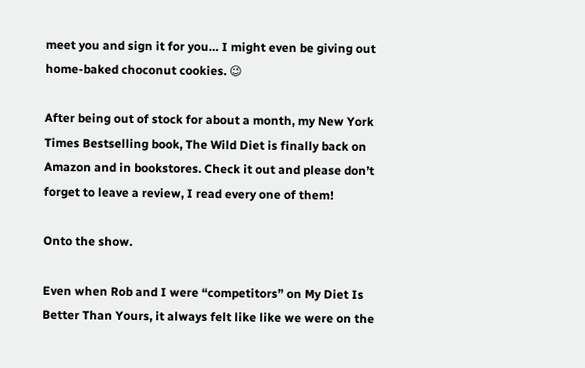meet you and sign it for you… I might even be giving out home-baked choconut cookies. 😉

After being out of stock for about a month, my New York Times Bestselling book, The Wild Diet is finally back on Amazon and in bookstores. Check it out and please don’t forget to leave a review, I read every one of them!

Onto the show.

Even when Rob and I were “competitors” on My Diet Is Better Than Yours, it always felt like like we were on the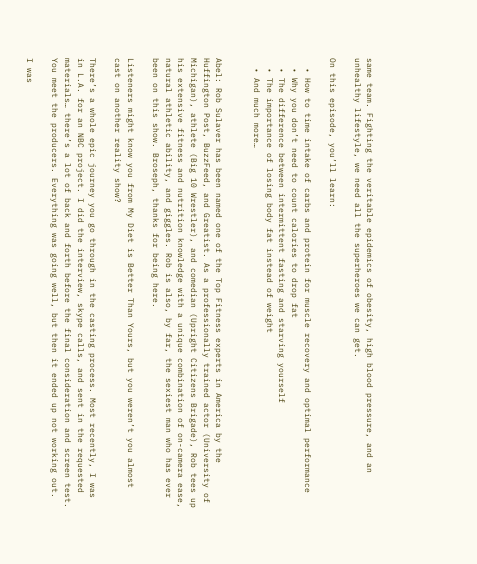same team. Fighting the veritable epidemics of obesity, high blood pressure, and an unhealthy lifestyle, we need all the superheroes we can get.

On this episode, you’ll learn:

  • How to time intake of carbs and protein for muscle recovery and optimal performance
  • Why you don’t need to count calories to drop fat
  • The difference between intermittent fasting and starving yourself
  • The importance of losing body fat instead of weight
  • And much more…


Abel: Rob Sulaver has been named one of the Top Fitness experts in America by the Huffington Post, BuzzFeed, and Greatist. As a professionally trained actor (University of Michigan), athlete (Big 10 Wrestler), and comedian (Upright Citizens Brigade), Rob tees up his extensive fitness and nutrition knowledge with a unique combination of on-camera ease, natural athletic ability, and giggles. Rob is also, by far, the sexiest man who has ever been on this show. Broseph, thanks for being here.

Listeners might know you from My Diet is Better Than Yours, but you weren’t you almost cast on another reality show?

There’s a whole epic journey you go through in the casting process. Most recently, I was in L.A. for an NBC project. I did the interview, skype calls, and sent in the requested materials… there’s a lot of back and forth before the final consideration and screen test. You meet the producers. Everything was going well, but then it ended up not working out.

I was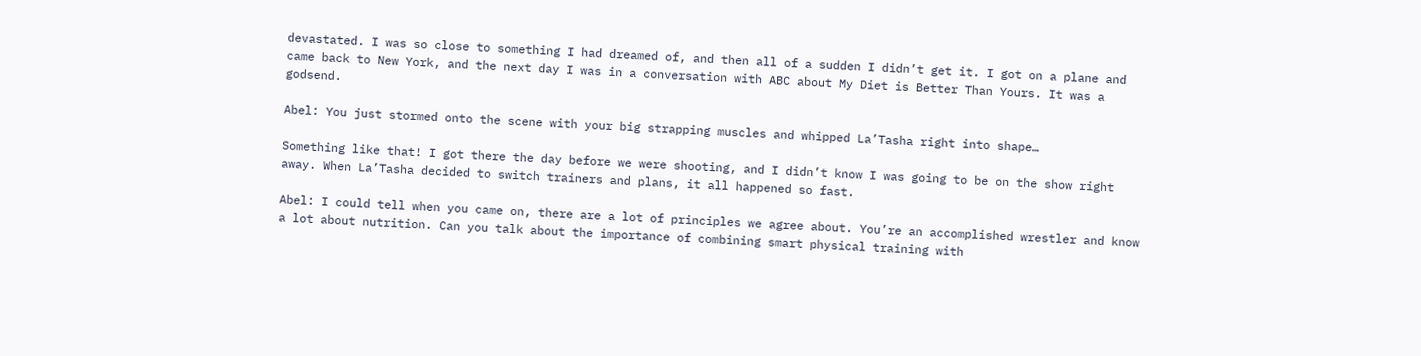devastated. I was so close to something I had dreamed of, and then all of a sudden I didn’t get it. I got on a plane and came back to New York, and the next day I was in a conversation with ABC about My Diet is Better Than Yours. It was a godsend.

Abel: You just stormed onto the scene with your big strapping muscles and whipped La’Tasha right into shape…

Something like that! I got there the day before we were shooting, and I didn’t know I was going to be on the show right away. When La’Tasha decided to switch trainers and plans, it all happened so fast.

Abel: I could tell when you came on, there are a lot of principles we agree about. You’re an accomplished wrestler and know a lot about nutrition. Can you talk about the importance of combining smart physical training with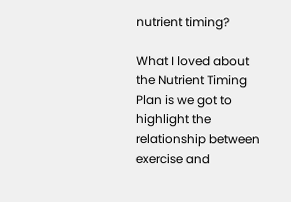nutrient timing?

What I loved about the Nutrient Timing Plan is we got to highlight the relationship between exercise and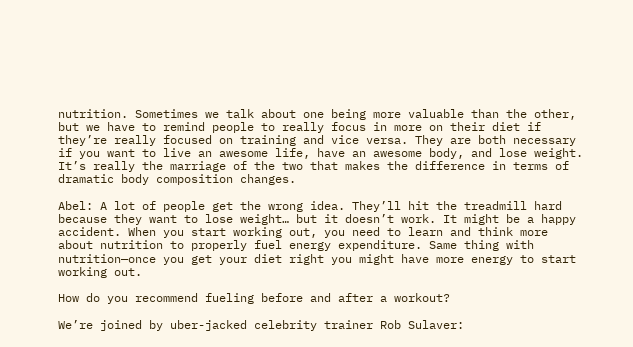nutrition. Sometimes we talk about one being more valuable than the other, but we have to remind people to really focus in more on their diet if they’re really focused on training and vice versa. They are both necessary if you want to live an awesome life, have an awesome body, and lose weight. It’s really the marriage of the two that makes the difference in terms of dramatic body composition changes.

Abel: A lot of people get the wrong idea. They’ll hit the treadmill hard because they want to lose weight… but it doesn’t work. It might be a happy accident. When you start working out, you need to learn and think more about nutrition to properly fuel energy expenditure. Same thing with nutrition—once you get your diet right you might have more energy to start working out.

How do you recommend fueling before and after a workout?

We’re joined by uber-jacked celebrity trainer Rob Sulaver: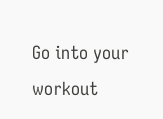Go into your workout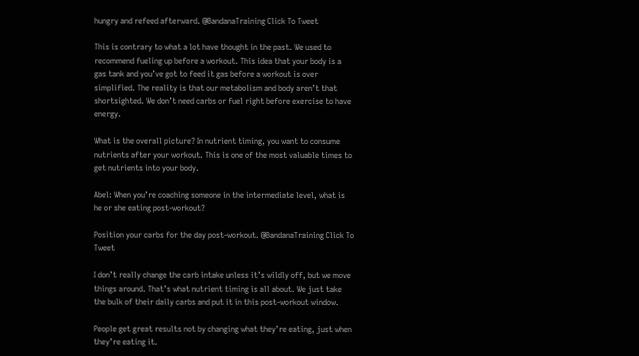hungry and refeed afterward. @BandanaTraining Click To Tweet

This is contrary to what a lot have thought in the past. We used to recommend fueling up before a workout. This idea that your body is a gas tank and you’ve got to feed it gas before a workout is over simplified. The reality is that our metabolism and body aren’t that shortsighted. We don’t need carbs or fuel right before exercise to have energy.

What is the overall picture? In nutrient timing, you want to consume nutrients after your workout. This is one of the most valuable times to get nutrients into your body.

Abel: When you’re coaching someone in the intermediate level, what is he or she eating post-workout?

Position your carbs for the day post-workout. @BandanaTraining Click To Tweet

I don’t really change the carb intake unless it’s wildly off, but we move things around. That’s what nutrient timing is all about. We just take the bulk of their daily carbs and put it in this post-workout window.

People get great results not by changing what they’re eating, just when they’re eating it.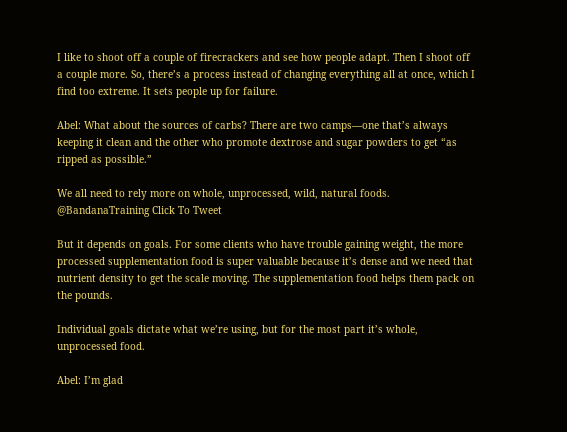I like to shoot off a couple of firecrackers and see how people adapt. Then I shoot off a couple more. So, there’s a process instead of changing everything all at once, which I find too extreme. It sets people up for failure.

Abel: What about the sources of carbs? There are two camps—one that’s always keeping it clean and the other who promote dextrose and sugar powders to get “as ripped as possible.”

We all need to rely more on whole, unprocessed, wild, natural foods. @BandanaTraining Click To Tweet

But it depends on goals. For some clients who have trouble gaining weight, the more processed supplementation food is super valuable because it’s dense and we need that nutrient density to get the scale moving. The supplementation food helps them pack on the pounds.

Individual goals dictate what we’re using, but for the most part it’s whole, unprocessed food.

Abel: I’m glad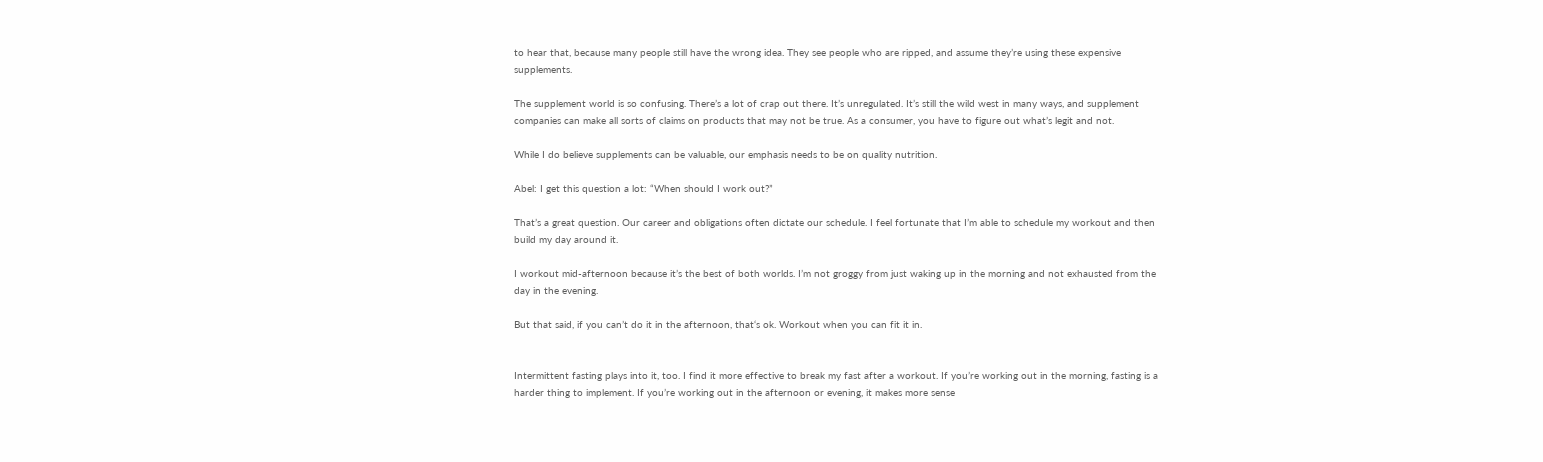to hear that, because many people still have the wrong idea. They see people who are ripped, and assume they’re using these expensive supplements.

The supplement world is so confusing. There’s a lot of crap out there. It’s unregulated. It’s still the wild west in many ways, and supplement companies can make all sorts of claims on products that may not be true. As a consumer, you have to figure out what’s legit and not.

While I do believe supplements can be valuable, our emphasis needs to be on quality nutrition.

Abel: I get this question a lot: “When should I work out?”

That’s a great question. Our career and obligations often dictate our schedule. I feel fortunate that I’m able to schedule my workout and then build my day around it.

I workout mid-afternoon because it’s the best of both worlds. I’m not groggy from just waking up in the morning and not exhausted from the day in the evening.

But that said, if you can’t do it in the afternoon, that‘s ok. Workout when you can fit it in.


Intermittent fasting plays into it, too. I find it more effective to break my fast after a workout. If you’re working out in the morning, fasting is a harder thing to implement. If you’re working out in the afternoon or evening, it makes more sense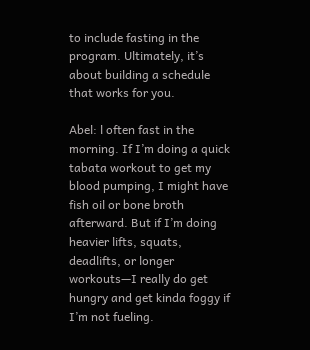to include fasting in the program. Ultimately, it’s about building a schedule that works for you.

Abel: l often fast in the morning. If I’m doing a quick tabata workout to get my blood pumping, I might have fish oil or bone broth afterward. But if I’m doing heavier lifts, squats, deadlifts, or longer workouts—I really do get hungry and get kinda foggy if I’m not fueling.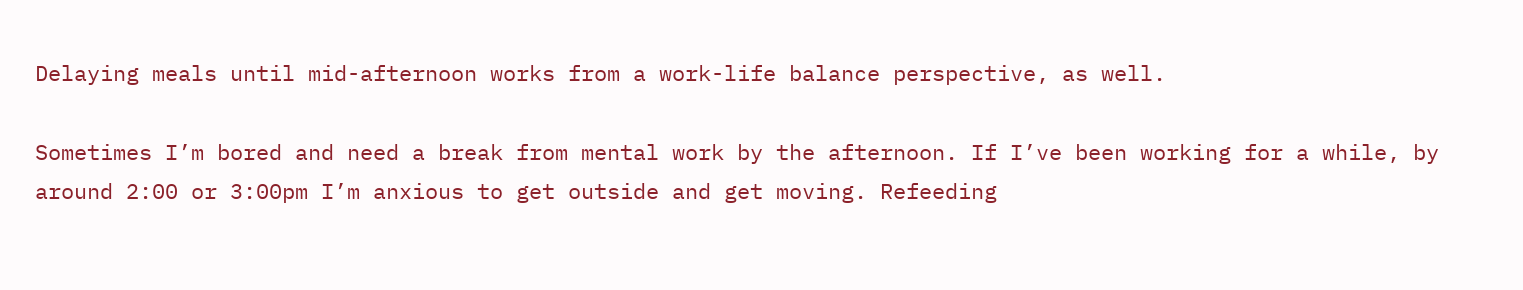Delaying meals until mid-afternoon works from a work-life balance perspective, as well.

Sometimes I’m bored and need a break from mental work by the afternoon. If I’ve been working for a while, by around 2:00 or 3:00pm I’m anxious to get outside and get moving. Refeeding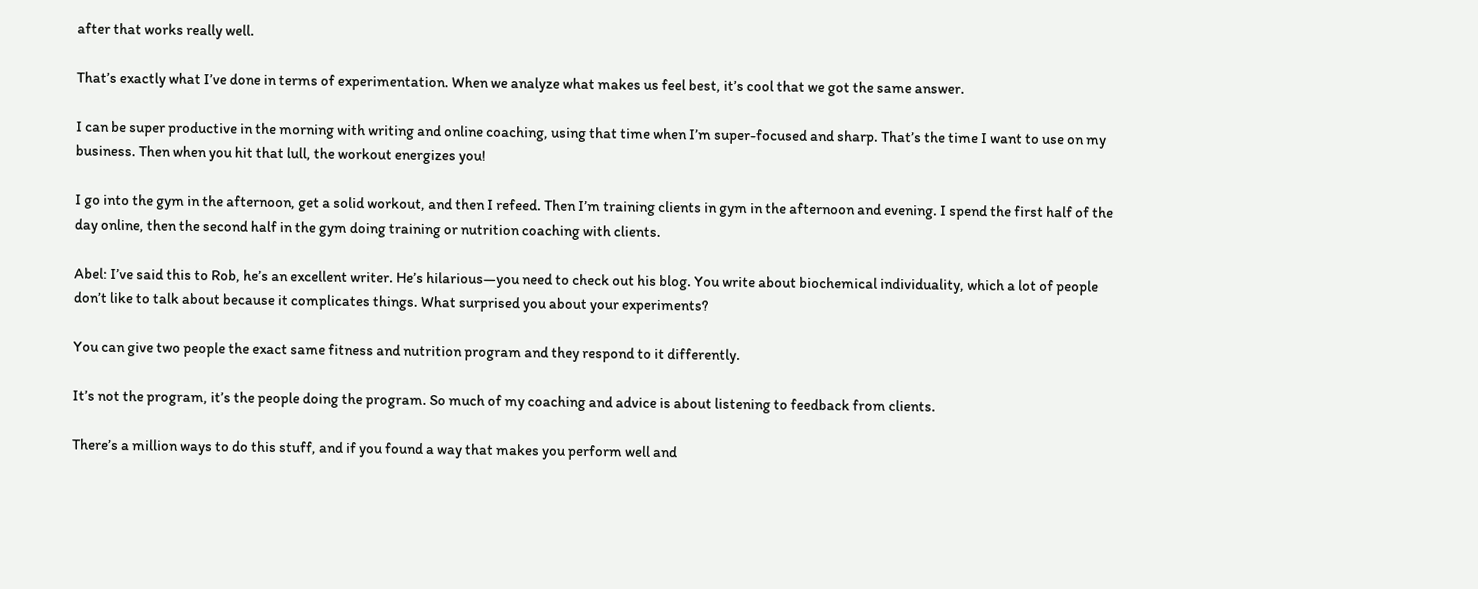after that works really well.

That’s exactly what I’ve done in terms of experimentation. When we analyze what makes us feel best, it’s cool that we got the same answer.

I can be super productive in the morning with writing and online coaching, using that time when I’m super-focused and sharp. That’s the time I want to use on my business. Then when you hit that lull, the workout energizes you!

I go into the gym in the afternoon, get a solid workout, and then I refeed. Then I’m training clients in gym in the afternoon and evening. I spend the first half of the day online, then the second half in the gym doing training or nutrition coaching with clients.

Abel: I’ve said this to Rob, he’s an excellent writer. He’s hilarious—you need to check out his blog. You write about biochemical individuality, which a lot of people don’t like to talk about because it complicates things. What surprised you about your experiments?

You can give two people the exact same fitness and nutrition program and they respond to it differently.

It’s not the program, it’s the people doing the program. So much of my coaching and advice is about listening to feedback from clients.

There’s a million ways to do this stuff, and if you found a way that makes you perform well and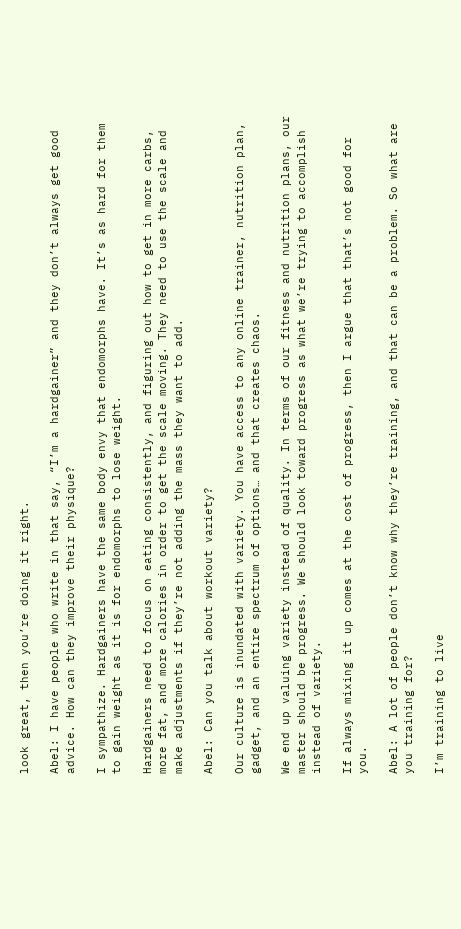look great, then you’re doing it right.

Abel: I have people who write in that say, “I’m a hardgainer” and they don’t always get good advice. How can they improve their physique?

I sympathize. Hardgainers have the same body envy that endomorphs have. It’s as hard for them to gain weight as it is for endomorphs to lose weight.

Hardgainers need to focus on eating consistently, and figuring out how to get in more carbs, more fat, and more calories in order to get the scale moving. They need to use the scale and make adjustments if they’re not adding the mass they want to add.

Abel: Can you talk about workout variety?

Our culture is inundated with variety. You have access to any online trainer, nutrition plan, gadget, and an entire spectrum of options… and that creates chaos.

We end up valuing variety instead of quality. In terms of our fitness and nutrition plans, our master should be progress. We should look toward progress as what we’re trying to accomplish instead of variety.

If always mixing it up comes at the cost of progress, then I argue that that’s not good for you.

Abel: A lot of people don’t know why they’re training, and that can be a problem. So what are you training for?

I’m training to live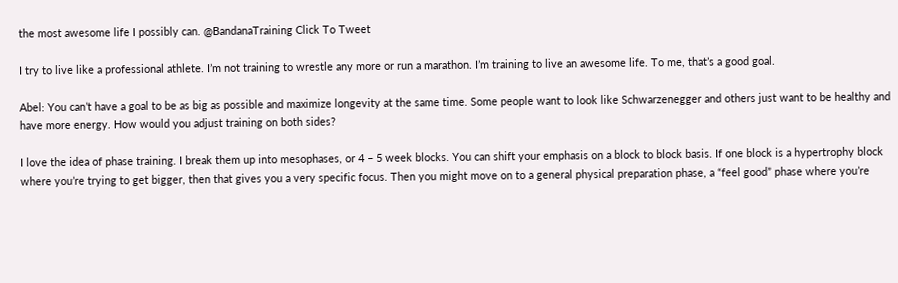the most awesome life I possibly can. @BandanaTraining Click To Tweet

I try to live like a professional athlete. I’m not training to wrestle any more or run a marathon. I’m training to live an awesome life. To me, that’s a good goal.

Abel: You can’t have a goal to be as big as possible and maximize longevity at the same time. Some people want to look like Schwarzenegger and others just want to be healthy and have more energy. How would you adjust training on both sides?

I love the idea of phase training. I break them up into mesophases, or 4 – 5 week blocks. You can shift your emphasis on a block to block basis. If one block is a hypertrophy block where you’re trying to get bigger, then that gives you a very specific focus. Then you might move on to a general physical preparation phase, a “feel good” phase where you’re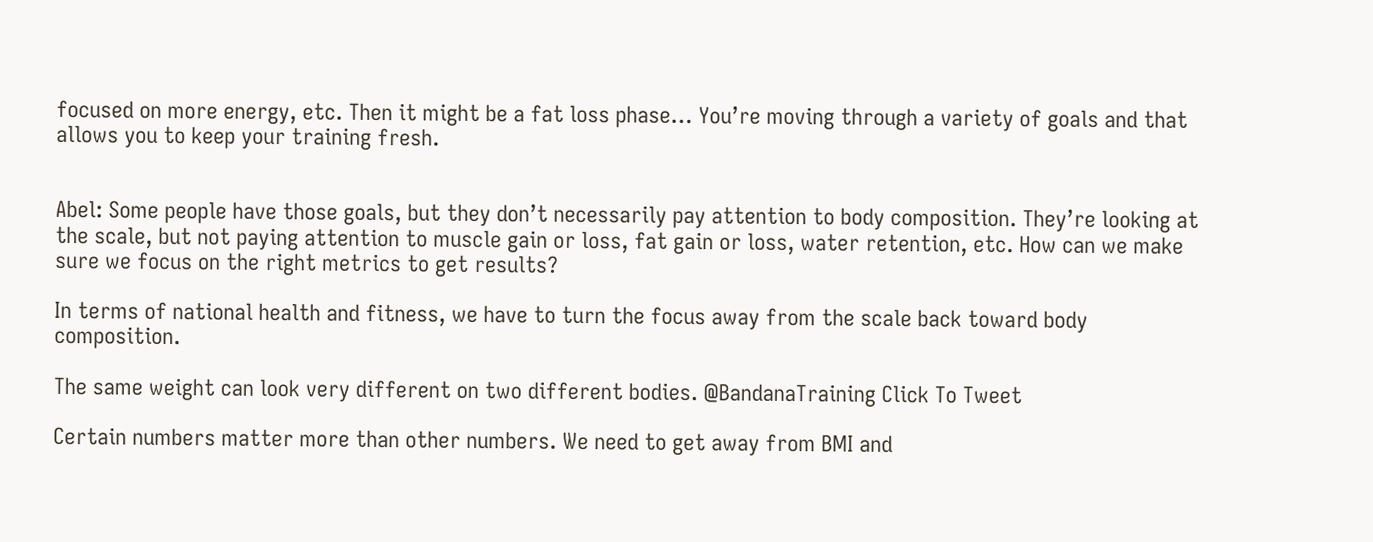focused on more energy, etc. Then it might be a fat loss phase… You’re moving through a variety of goals and that allows you to keep your training fresh.


Abel: Some people have those goals, but they don’t necessarily pay attention to body composition. They’re looking at the scale, but not paying attention to muscle gain or loss, fat gain or loss, water retention, etc. How can we make sure we focus on the right metrics to get results?

In terms of national health and fitness, we have to turn the focus away from the scale back toward body composition.

The same weight can look very different on two different bodies. @BandanaTraining Click To Tweet

Certain numbers matter more than other numbers. We need to get away from BMI and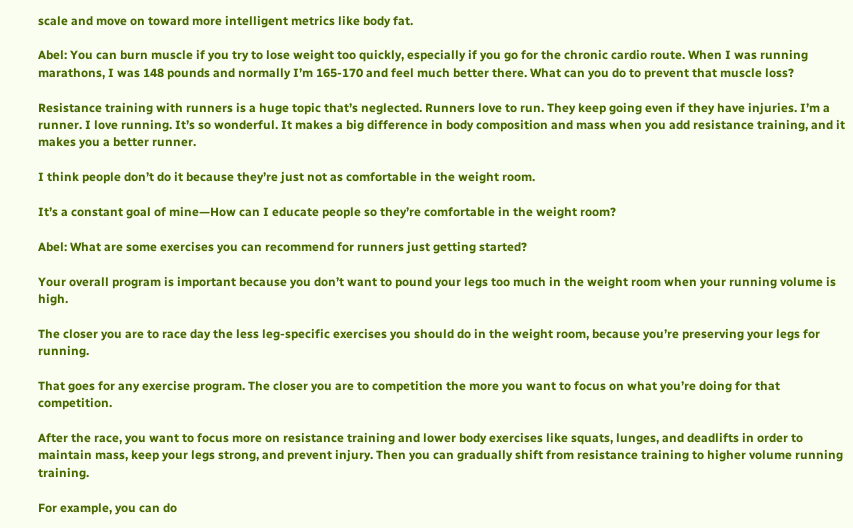scale and move on toward more intelligent metrics like body fat.

Abel: You can burn muscle if you try to lose weight too quickly, especially if you go for the chronic cardio route. When I was running marathons, I was 148 pounds and normally I’m 165-170 and feel much better there. What can you do to prevent that muscle loss?

Resistance training with runners is a huge topic that’s neglected. Runners love to run. They keep going even if they have injuries. I’m a runner. I love running. It’s so wonderful. It makes a big difference in body composition and mass when you add resistance training, and it makes you a better runner.

I think people don’t do it because they’re just not as comfortable in the weight room.

It’s a constant goal of mine—How can I educate people so they’re comfortable in the weight room?

Abel: What are some exercises you can recommend for runners just getting started?

Your overall program is important because you don’t want to pound your legs too much in the weight room when your running volume is high.

The closer you are to race day the less leg-specific exercises you should do in the weight room, because you’re preserving your legs for running.

That goes for any exercise program. The closer you are to competition the more you want to focus on what you’re doing for that competition.

After the race, you want to focus more on resistance training and lower body exercises like squats, lunges, and deadlifts in order to maintain mass, keep your legs strong, and prevent injury. Then you can gradually shift from resistance training to higher volume running training.

For example, you can do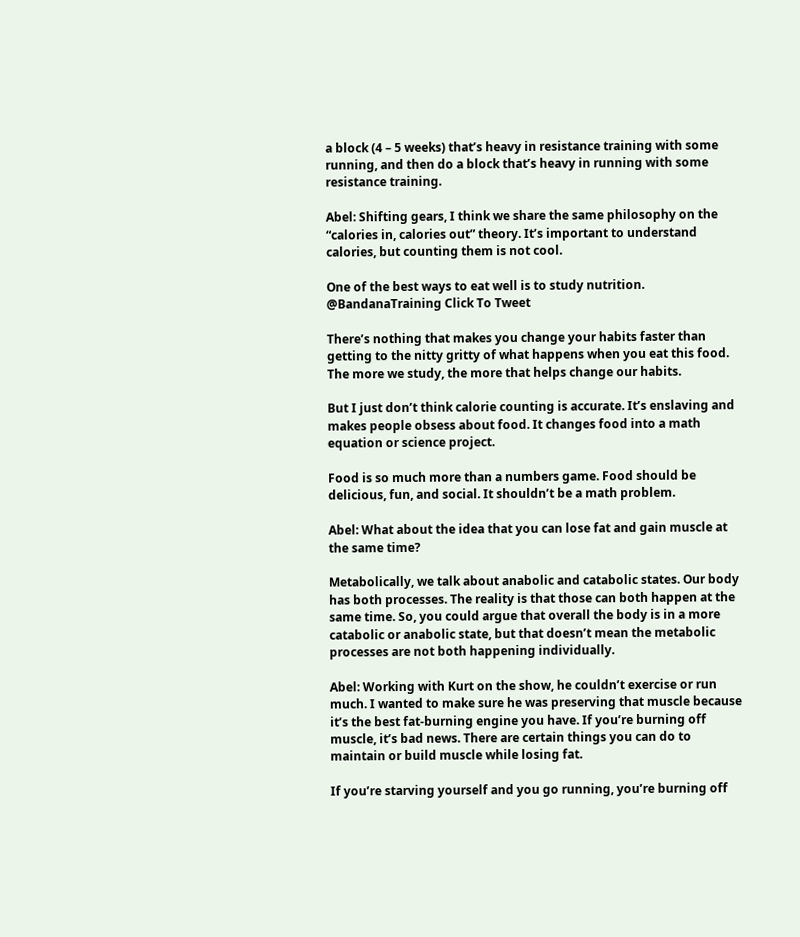a block (4 – 5 weeks) that’s heavy in resistance training with some running, and then do a block that’s heavy in running with some resistance training.

Abel: Shifting gears, I think we share the same philosophy on the “calories in, calories out” theory. It’s important to understand calories, but counting them is not cool.

One of the best ways to eat well is to study nutrition. @BandanaTraining Click To Tweet

There’s nothing that makes you change your habits faster than getting to the nitty gritty of what happens when you eat this food. The more we study, the more that helps change our habits.

But I just don’t think calorie counting is accurate. It’s enslaving and makes people obsess about food. It changes food into a math equation or science project.

Food is so much more than a numbers game. Food should be delicious, fun, and social. It shouldn’t be a math problem.

Abel: What about the idea that you can lose fat and gain muscle at the same time?

Metabolically, we talk about anabolic and catabolic states. Our body has both processes. The reality is that those can both happen at the same time. So, you could argue that overall the body is in a more catabolic or anabolic state, but that doesn’t mean the metabolic processes are not both happening individually.

Abel: Working with Kurt on the show, he couldn’t exercise or run much. I wanted to make sure he was preserving that muscle because it’s the best fat-burning engine you have. If you’re burning off muscle, it’s bad news. There are certain things you can do to maintain or build muscle while losing fat.

If you’re starving yourself and you go running, you’re burning off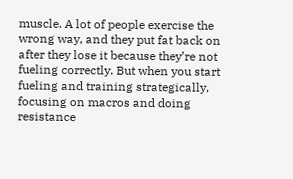muscle. A lot of people exercise the wrong way, and they put fat back on after they lose it because they’re not fueling correctly. But when you start fueling and training strategically, focusing on macros and doing resistance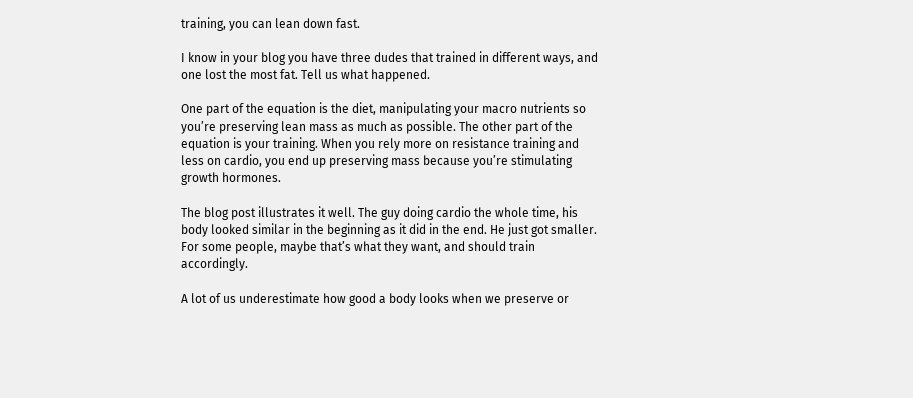training, you can lean down fast.

I know in your blog you have three dudes that trained in different ways, and one lost the most fat. Tell us what happened.

One part of the equation is the diet, manipulating your macro nutrients so you’re preserving lean mass as much as possible. The other part of the equation is your training. When you rely more on resistance training and less on cardio, you end up preserving mass because you’re stimulating growth hormones.

The blog post illustrates it well. The guy doing cardio the whole time, his body looked similar in the beginning as it did in the end. He just got smaller. For some people, maybe that’s what they want, and should train accordingly.

A lot of us underestimate how good a body looks when we preserve or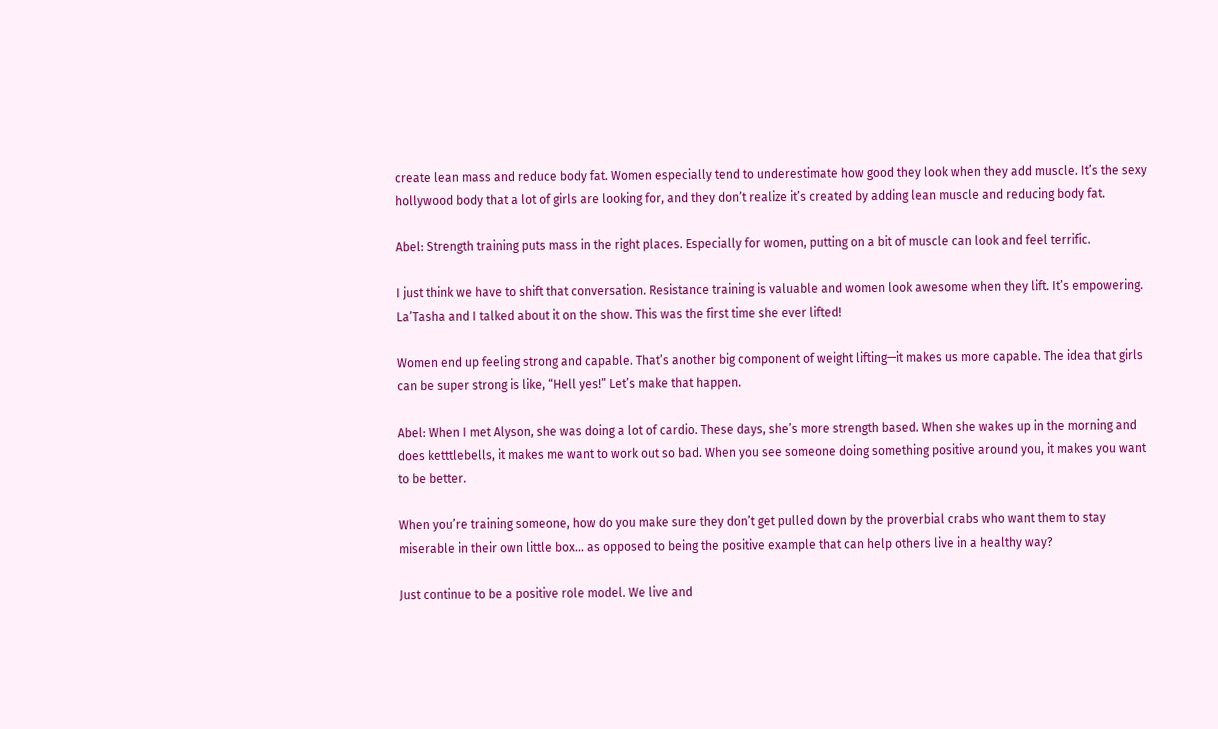create lean mass and reduce body fat. Women especially tend to underestimate how good they look when they add muscle. It’s the sexy hollywood body that a lot of girls are looking for, and they don’t realize it’s created by adding lean muscle and reducing body fat.

Abel: Strength training puts mass in the right places. Especially for women, putting on a bit of muscle can look and feel terrific.

I just think we have to shift that conversation. Resistance training is valuable and women look awesome when they lift. It’s empowering. La’Tasha and I talked about it on the show. This was the first time she ever lifted!

Women end up feeling strong and capable. That’s another big component of weight lifting—it makes us more capable. The idea that girls can be super strong is like, “Hell yes!” Let’s make that happen.

Abel: When I met Alyson, she was doing a lot of cardio. These days, she’s more strength based. When she wakes up in the morning and does ketttlebells, it makes me want to work out so bad. When you see someone doing something positive around you, it makes you want to be better.

When you’re training someone, how do you make sure they don’t get pulled down by the proverbial crabs who want them to stay miserable in their own little box… as opposed to being the positive example that can help others live in a healthy way?

Just continue to be a positive role model. We live and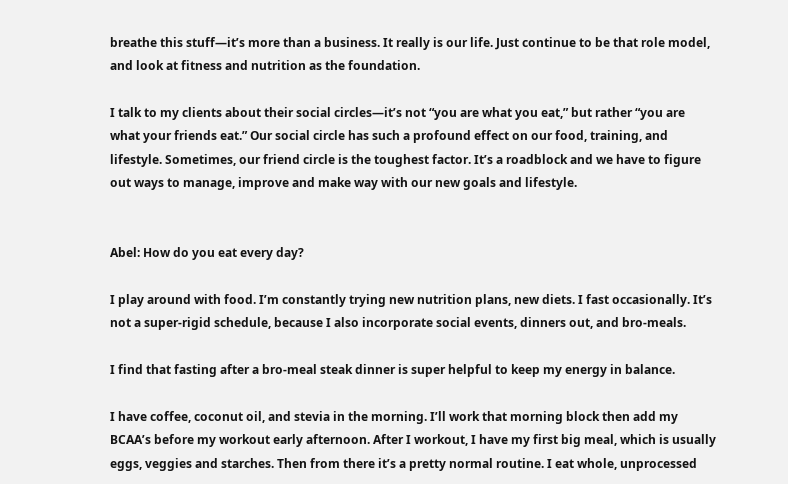breathe this stuff—it’s more than a business. It really is our life. Just continue to be that role model, and look at fitness and nutrition as the foundation.

I talk to my clients about their social circles—it’s not “you are what you eat,” but rather “you are what your friends eat.” Our social circle has such a profound effect on our food, training, and lifestyle. Sometimes, our friend circle is the toughest factor. It’s a roadblock and we have to figure out ways to manage, improve and make way with our new goals and lifestyle.


Abel: How do you eat every day?

I play around with food. I’m constantly trying new nutrition plans, new diets. I fast occasionally. It’s not a super-rigid schedule, because I also incorporate social events, dinners out, and bro-meals.

I find that fasting after a bro-meal steak dinner is super helpful to keep my energy in balance.

I have coffee, coconut oil, and stevia in the morning. I’ll work that morning block then add my BCAA’s before my workout early afternoon. After I workout, I have my first big meal, which is usually eggs, veggies and starches. Then from there it’s a pretty normal routine. I eat whole, unprocessed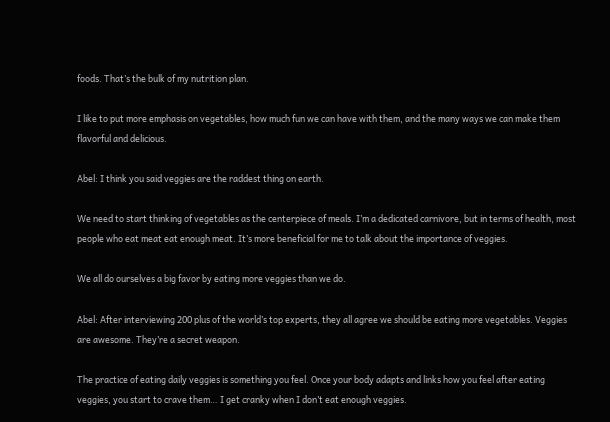foods. That’s the bulk of my nutrition plan.

I like to put more emphasis on vegetables, how much fun we can have with them, and the many ways we can make them flavorful and delicious.

Abel: I think you said veggies are the raddest thing on earth.

We need to start thinking of vegetables as the centerpiece of meals. I’m a dedicated carnivore, but in terms of health, most people who eat meat eat enough meat. It’s more beneficial for me to talk about the importance of veggies.

We all do ourselves a big favor by eating more veggies than we do.

Abel: After interviewing 200 plus of the world’s top experts, they all agree we should be eating more vegetables. Veggies are awesome. They’re a secret weapon.

The practice of eating daily veggies is something you feel. Once your body adapts and links how you feel after eating veggies, you start to crave them… I get cranky when I don’t eat enough veggies.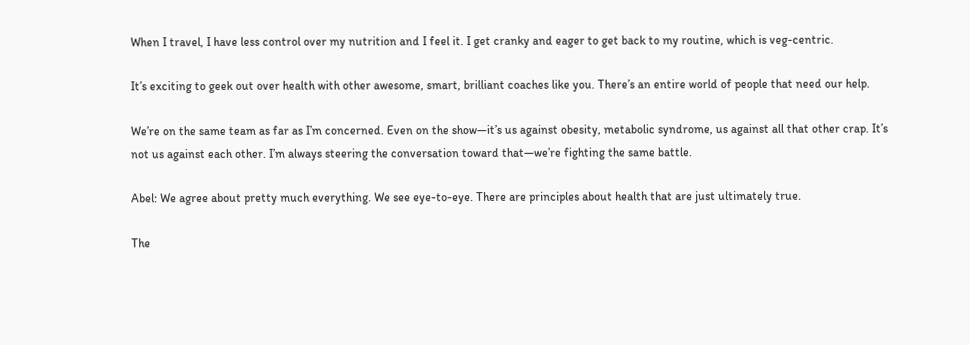When I travel, I have less control over my nutrition and I feel it. I get cranky and eager to get back to my routine, which is veg-centric.

It’s exciting to geek out over health with other awesome, smart, brilliant coaches like you. There’s an entire world of people that need our help.

We’re on the same team as far as I’m concerned. Even on the show—it’s us against obesity, metabolic syndrome, us against all that other crap. It’s not us against each other. I’m always steering the conversation toward that—we’re fighting the same battle.

Abel: We agree about pretty much everything. We see eye-to-eye. There are principles about health that are just ultimately true.

The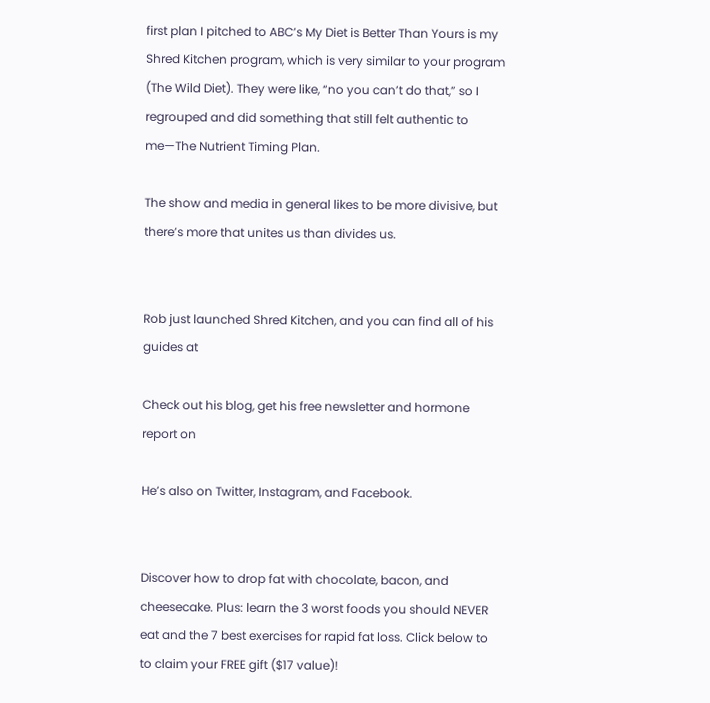first plan I pitched to ABC’s My Diet is Better Than Yours is my Shred Kitchen program, which is very similar to your program (The Wild Diet). They were like, “no you can’t do that,” so I regrouped and did something that still felt authentic to me—The Nutrient Timing Plan.

The show and media in general likes to be more divisive, but there’s more that unites us than divides us.


Rob just launched Shred Kitchen, and you can find all of his guides at

Check out his blog, get his free newsletter and hormone report on

He’s also on Twitter, Instagram, and Facebook.


Discover how to drop fat with chocolate, bacon, and cheesecake. Plus: learn the 3 worst foods you should NEVER eat and the 7 best exercises for rapid fat loss. Click below to to claim your FREE gift ($17 value)!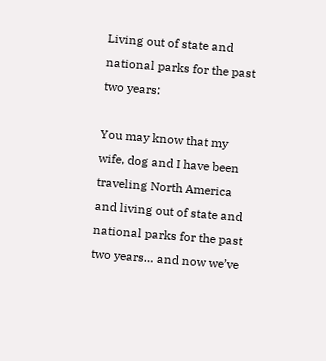Living out of state and national parks for the past two years:

You may know that my wife, dog and I have been traveling North America and living out of state and national parks for the past two years… and now we’ve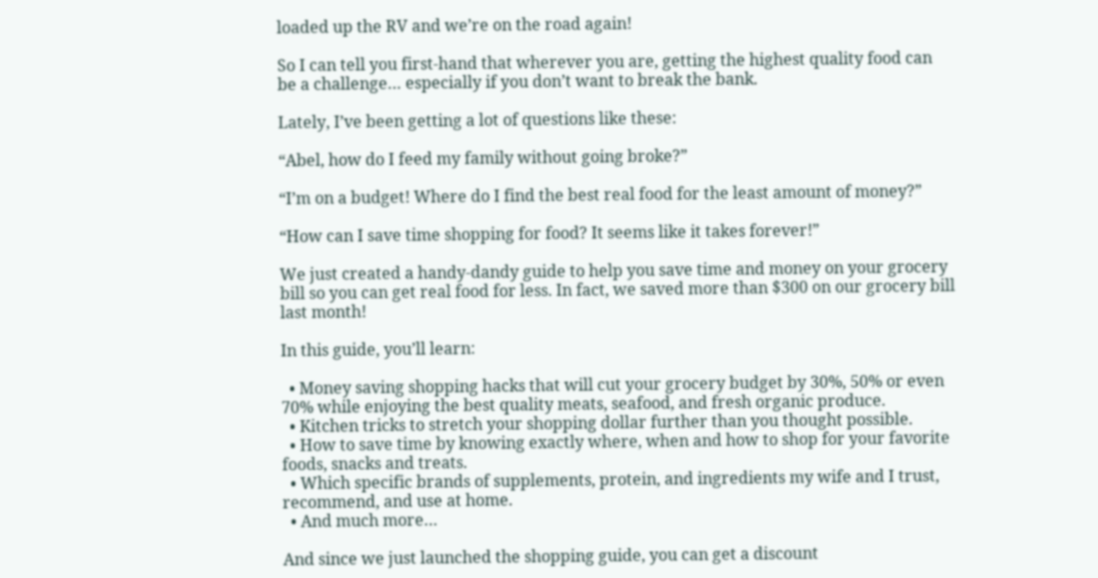loaded up the RV and we’re on the road again!

So I can tell you first-hand that wherever you are, getting the highest quality food can be a challenge… especially if you don’t want to break the bank.

Lately, I’ve been getting a lot of questions like these:

“Abel, how do I feed my family without going broke?”

“I’m on a budget! Where do I find the best real food for the least amount of money?”

“How can I save time shopping for food? It seems like it takes forever!”

We just created a handy-dandy guide to help you save time and money on your grocery bill so you can get real food for less. In fact, we saved more than $300 on our grocery bill last month!

In this guide, you’ll learn:

  • Money saving shopping hacks that will cut your grocery budget by 30%, 50% or even 70% while enjoying the best quality meats, seafood, and fresh organic produce.
  • Kitchen tricks to stretch your shopping dollar further than you thought possible.
  • How to save time by knowing exactly where, when and how to shop for your favorite foods, snacks and treats.
  • Which specific brands of supplements, protein, and ingredients my wife and I trust, recommend, and use at home.
  • And much more…

And since we just launched the shopping guide, you can get a discount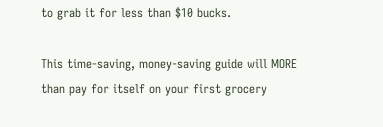to grab it for less than $10 bucks.

This time-saving, money-saving guide will MORE than pay for itself on your first grocery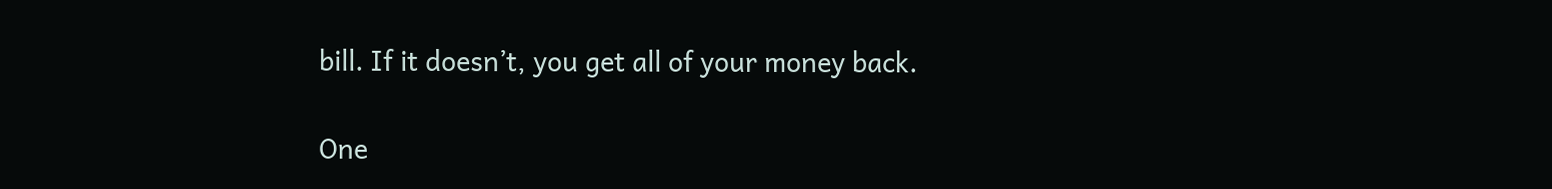bill. If it doesn’t, you get all of your money back.

One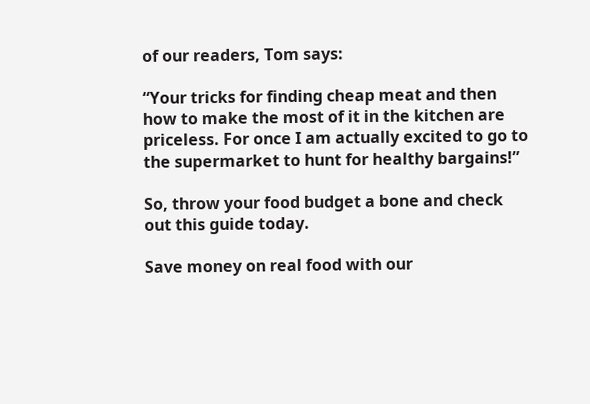of our readers, Tom says:

“Your tricks for finding cheap meat and then how to make the most of it in the kitchen are priceless. For once I am actually excited to go to the supermarket to hunt for healthy bargains!”

So, throw your food budget a bone and check out this guide today.

Save money on real food with our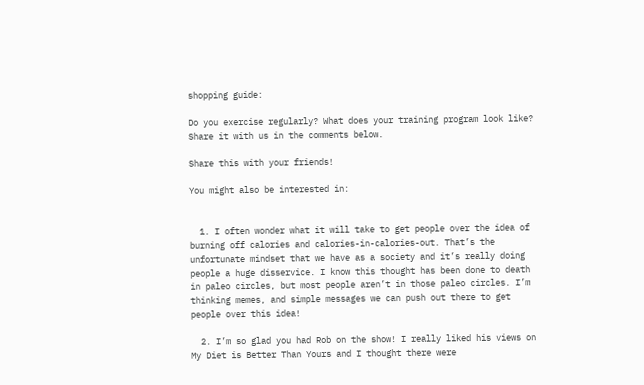shopping guide:

Do you exercise regularly? What does your training program look like? Share it with us in the comments below.

Share this with your friends!

You might also be interested in:


  1. I often wonder what it will take to get people over the idea of burning off calories and calories-in-calories-out. That’s the unfortunate mindset that we have as a society and it’s really doing people a huge disservice. I know this thought has been done to death in paleo circles, but most people aren’t in those paleo circles. I’m thinking memes, and simple messages we can push out there to get people over this idea!

  2. I’m so glad you had Rob on the show! I really liked his views on My Diet is Better Than Yours and I thought there were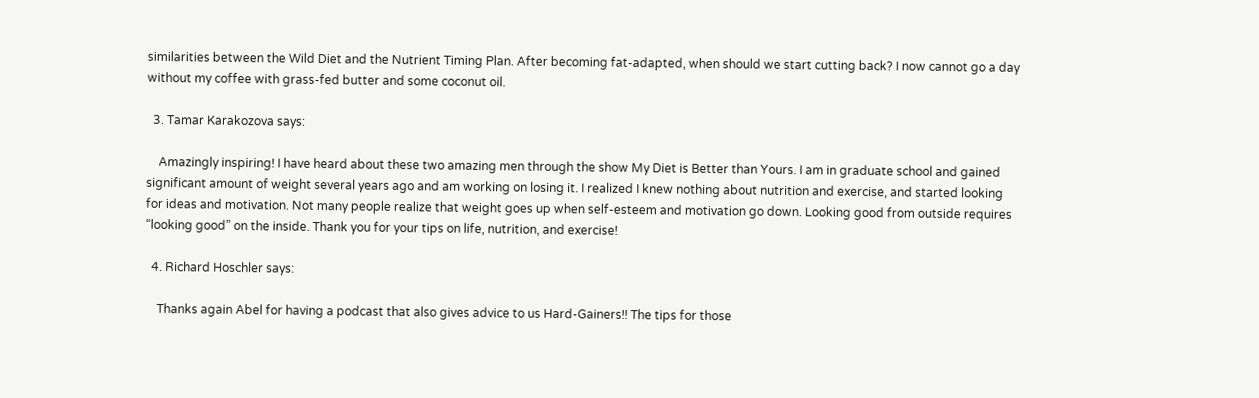similarities between the Wild Diet and the Nutrient Timing Plan. After becoming fat-adapted, when should we start cutting back? I now cannot go a day without my coffee with grass-fed butter and some coconut oil.

  3. Tamar Karakozova says:

    Amazingly inspiring! I have heard about these two amazing men through the show My Diet is Better than Yours. I am in graduate school and gained significant amount of weight several years ago and am working on losing it. I realized I knew nothing about nutrition and exercise, and started looking for ideas and motivation. Not many people realize that weight goes up when self-esteem and motivation go down. Looking good from outside requires “looking good” on the inside. Thank you for your tips on life, nutrition, and exercise!

  4. Richard Hoschler says:

    Thanks again Abel for having a podcast that also gives advice to us Hard-Gainers!! The tips for those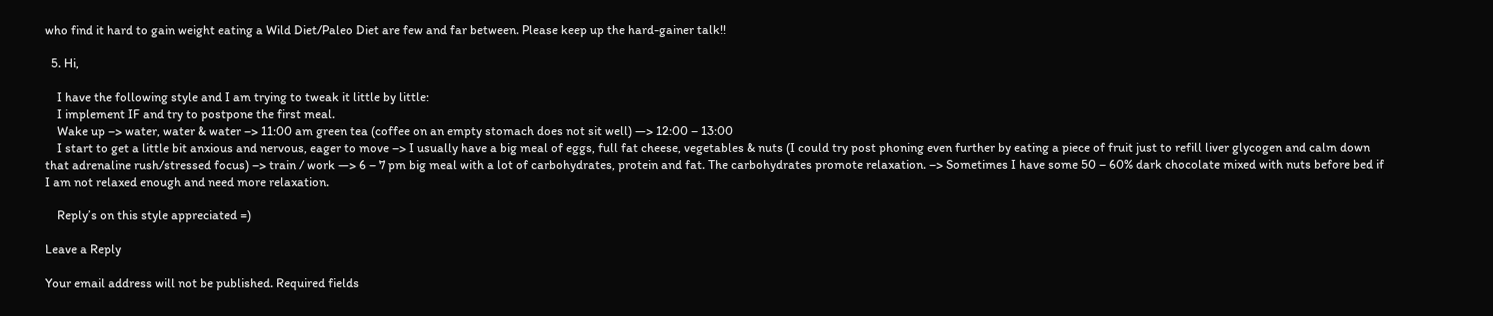who find it hard to gain weight eating a Wild Diet/Paleo Diet are few and far between. Please keep up the hard-gainer talk!!

  5. Hi,

    I have the following style and I am trying to tweak it little by little:
    I implement IF and try to postpone the first meal.
    Wake up –> water, water & water –> 11:00 am green tea (coffee on an empty stomach does not sit well) —> 12:00 – 13:00
    I start to get a little bit anxious and nervous, eager to move –> I usually have a big meal of eggs, full fat cheese, vegetables & nuts (I could try post phoning even further by eating a piece of fruit just to refill liver glycogen and calm down that adrenaline rush/stressed focus) –> train / work —> 6 – 7 pm big meal with a lot of carbohydrates, protein and fat. The carbohydrates promote relaxation. –> Sometimes I have some 50 – 60% dark chocolate mixed with nuts before bed if I am not relaxed enough and need more relaxation.

    Reply’s on this style appreciated =)

Leave a Reply

Your email address will not be published. Required fields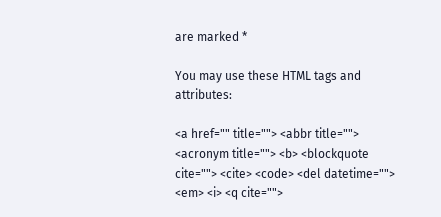are marked *

You may use these HTML tags and attributes:

<a href="" title=""> <abbr title=""> <acronym title=""> <b> <blockquote cite=""> <cite> <code> <del datetime=""> <em> <i> <q cite="">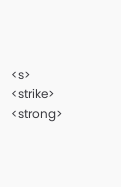<s> <strike> <strong>